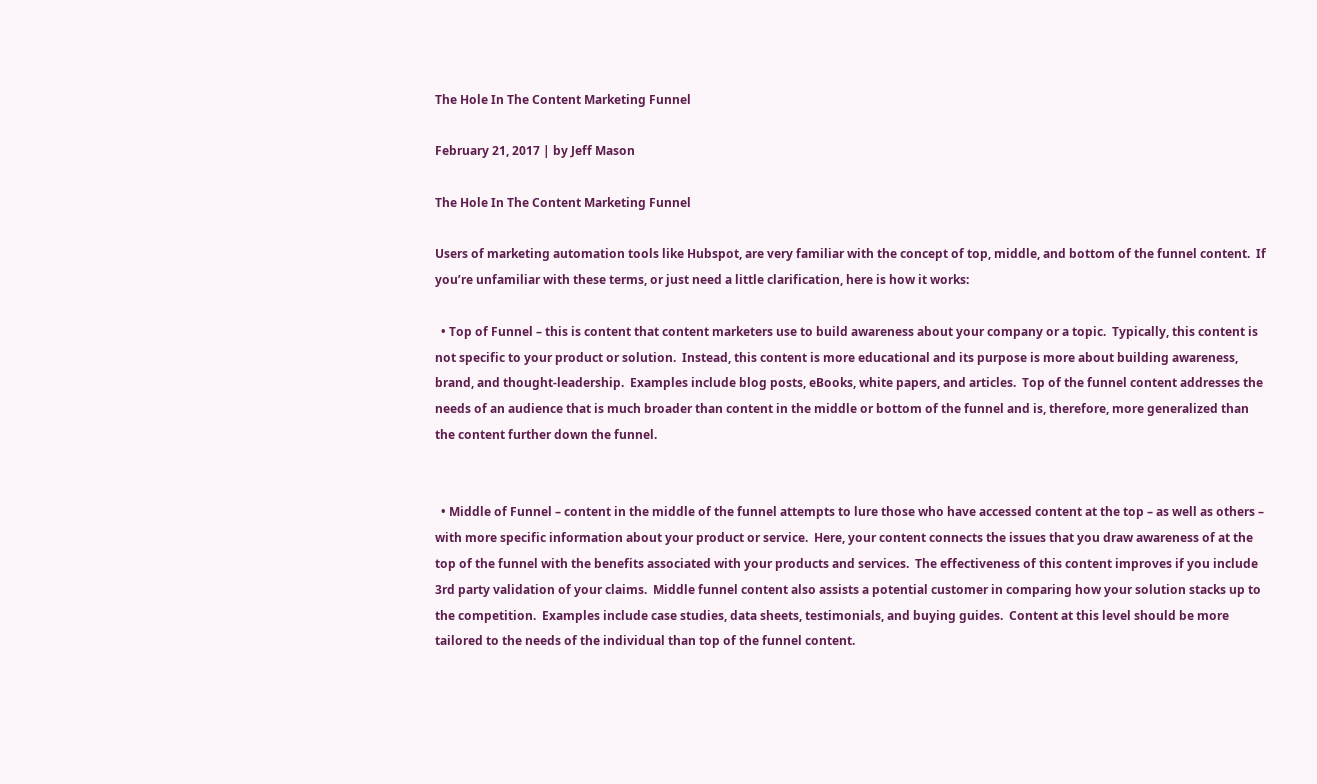The Hole In The Content Marketing Funnel

February 21, 2017 | by Jeff Mason

The Hole In The Content Marketing Funnel

Users of marketing automation tools like Hubspot, are very familiar with the concept of top, middle, and bottom of the funnel content.  If you’re unfamiliar with these terms, or just need a little clarification, here is how it works:

  • Top of Funnel – this is content that content marketers use to build awareness about your company or a topic.  Typically, this content is not specific to your product or solution.  Instead, this content is more educational and its purpose is more about building awareness, brand, and thought-leadership.  Examples include blog posts, eBooks, white papers, and articles.  Top of the funnel content addresses the needs of an audience that is much broader than content in the middle or bottom of the funnel and is, therefore, more generalized than the content further down the funnel.


  • Middle of Funnel – content in the middle of the funnel attempts to lure those who have accessed content at the top – as well as others – with more specific information about your product or service.  Here, your content connects the issues that you draw awareness of at the top of the funnel with the benefits associated with your products and services.  The effectiveness of this content improves if you include 3rd party validation of your claims.  Middle funnel content also assists a potential customer in comparing how your solution stacks up to the competition.  Examples include case studies, data sheets, testimonials, and buying guides.  Content at this level should be more tailored to the needs of the individual than top of the funnel content.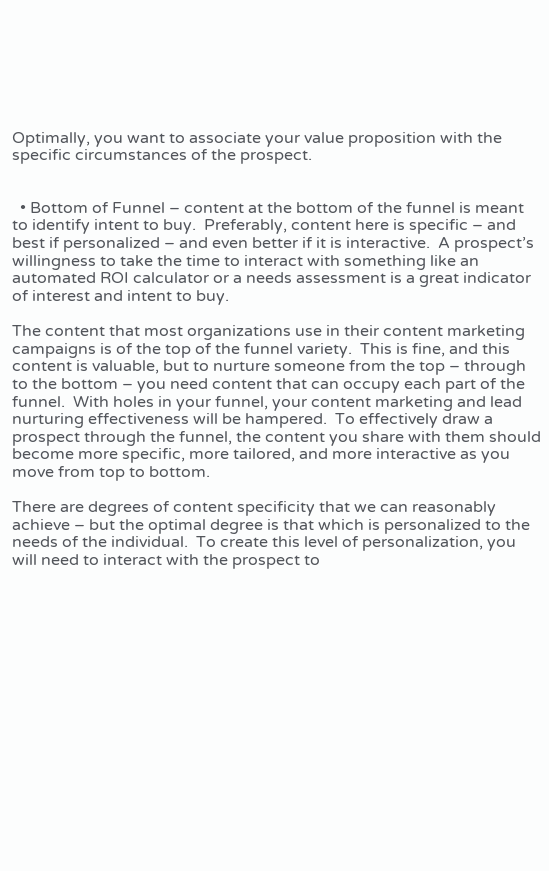Optimally, you want to associate your value proposition with the specific circumstances of the prospect.


  • Bottom of Funnel – content at the bottom of the funnel is meant to identify intent to buy.  Preferably, content here is specific – and best if personalized – and even better if it is interactive.  A prospect’s willingness to take the time to interact with something like an automated ROI calculator or a needs assessment is a great indicator of interest and intent to buy.

The content that most organizations use in their content marketing campaigns is of the top of the funnel variety.  This is fine, and this content is valuable, but to nurture someone from the top – through to the bottom – you need content that can occupy each part of the funnel.  With holes in your funnel, your content marketing and lead nurturing effectiveness will be hampered.  To effectively draw a prospect through the funnel, the content you share with them should become more specific, more tailored, and more interactive as you move from top to bottom.

There are degrees of content specificity that we can reasonably achieve – but the optimal degree is that which is personalized to the needs of the individual.  To create this level of personalization, you will need to interact with the prospect to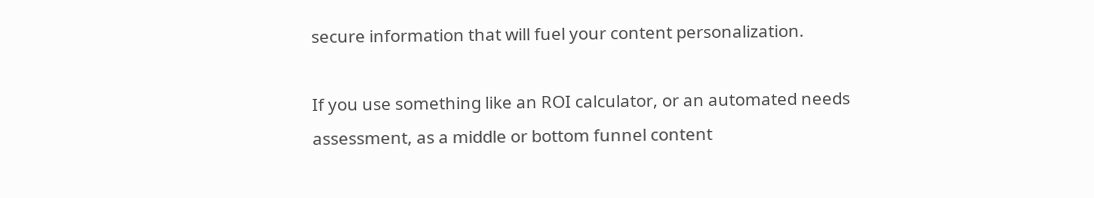secure information that will fuel your content personalization.

If you use something like an ROI calculator, or an automated needs assessment, as a middle or bottom funnel content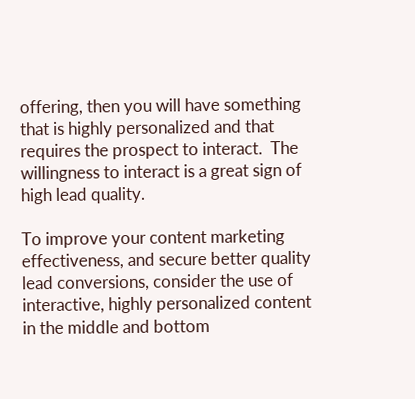offering, then you will have something that is highly personalized and that requires the prospect to interact.  The willingness to interact is a great sign of high lead quality.

To improve your content marketing effectiveness, and secure better quality lead conversions, consider the use of interactive, highly personalized content in the middle and bottom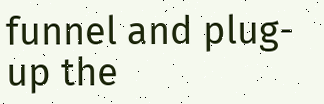funnel and plug-up the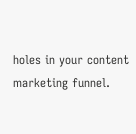holes in your content marketing funnel.